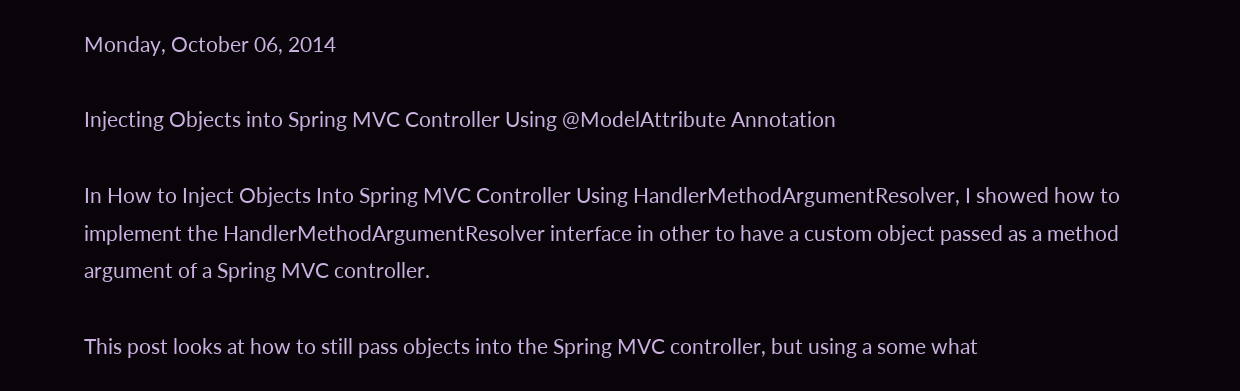Monday, October 06, 2014

Injecting Objects into Spring MVC Controller Using @ModelAttribute Annotation

In How to Inject Objects Into Spring MVC Controller Using HandlerMethodArgumentResolver, I showed how to implement the HandlerMethodArgumentResolver interface in other to have a custom object passed as a method argument of a Spring MVC controller.

This post looks at how to still pass objects into the Spring MVC controller, but using a some what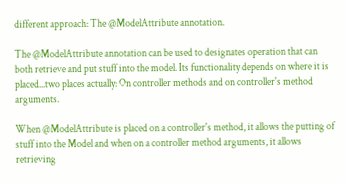different approach: The @ModelAttribute annotation.

The @ModelAttribute annotation can be used to designates operation that can both retrieve and put stuff into the model. Its functionality depends on where it is placed...two places actually: On controller methods and on controller's method arguments.

When @ModelAttribute is placed on a controller's method, it allows the putting of stuff into the Model and when on a controller method arguments, it allows retrieving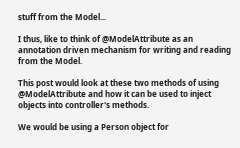stuff from the Model...

I thus, like to think of @ModelAttribute as an annotation driven mechanism for writing and reading from the Model.

This post would look at these two methods of using @ModelAttribute and how it can be used to inject objects into controller's methods.

We would be using a Person object for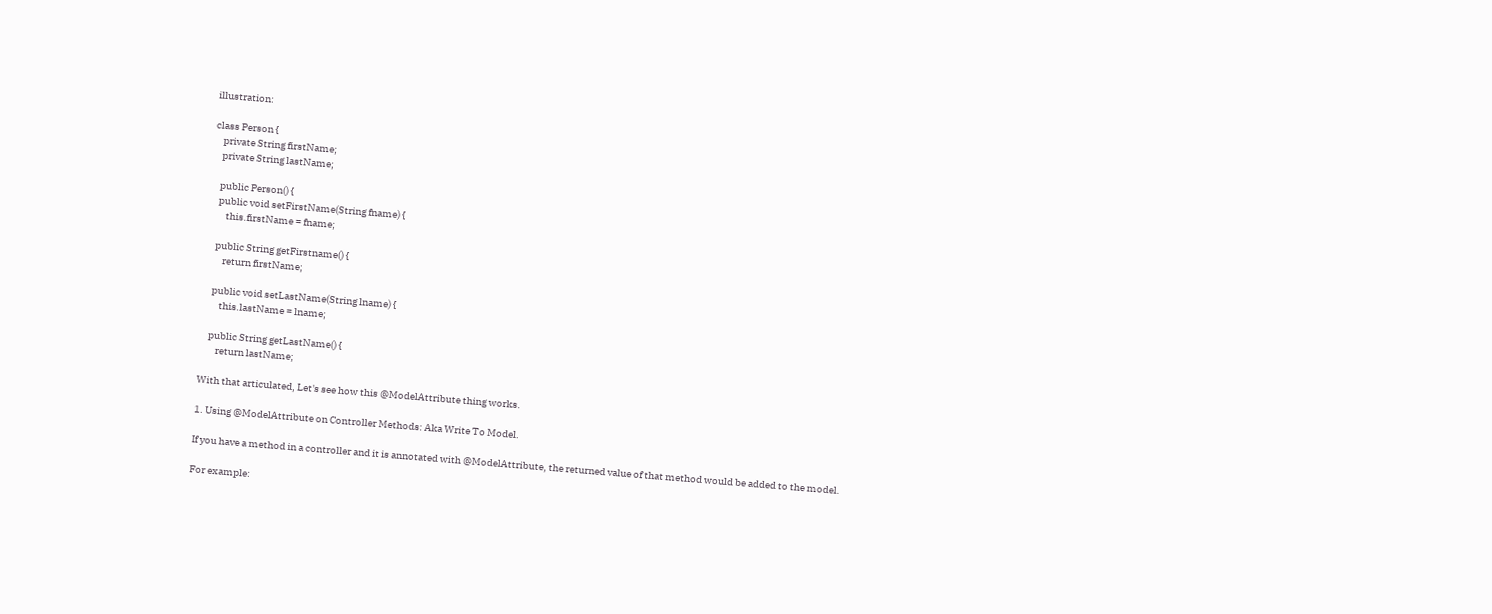illustration:

class Person {
    private String firstName;
    private String lastName;

    public Person() {
    public void setFirstName(String fname) {
        this.firstName = fname;

    public String getFirstname() {
        return firstName;

    public void setLastName(String lname) {
        this.lastName = lname;

    public String getLastName() {
        return lastName;

With that articulated, Let's see how this @ModelAttribute thing works.

1. Using @ModelAttribute on Controller Methods: Aka Write To Model.

If you have a method in a controller and it is annotated with @ModelAttribute, the returned value of that method would be added to the model.

For example: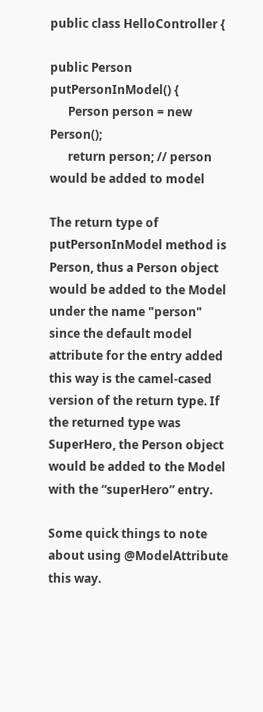public class HelloController {

public Person putPersonInModel() {
      Person person = new Person();
      return person; // person would be added to model

The return type of putPersonInModel method is Person, thus a Person object would be added to the Model under the name "person" since the default model attribute for the entry added this way is the camel-cased version of the return type. If the returned type was SuperHero, the Person object would be added to the Model with the “superHero” entry.

Some quick things to note about using @ModelAttribute this way.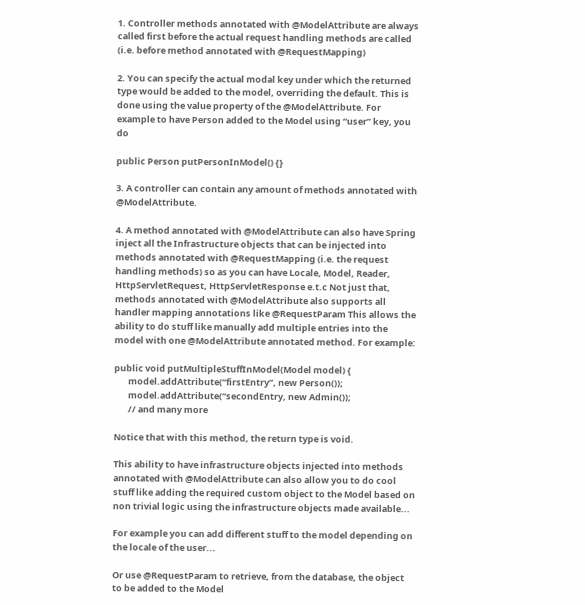1. Controller methods annotated with @ModelAttribute are always called first before the actual request handling methods are called (i.e. before method annotated with @RequestMapping)

2. You can specify the actual modal key under which the returned type would be added to the model, overriding the default. This is done using the value property of the @ModelAttribute. For example to have Person added to the Model using “user” key, you do

public Person putPersonInModel() {}

3. A controller can contain any amount of methods annotated with @ModelAttribute.

4. A method annotated with @ModelAttribute can also have Spring inject all the Infrastructure objects that can be injected into methods annotated with @RequestMapping (i.e. the request handling methods) so as you can have Locale, Model, Reader, HttpServletRequest, HttpServletResponse e.t.c Not just that, methods annotated with @ModelAttribute also supports all handler mapping annotations like @RequestParam This allows the ability to do stuff like manually add multiple entries into the model with one @ModelAttribute annotated method. For example:

public void putMultipleStuffInModel(Model model) {
       model.addAttribute(“firstEntry”, new Person());
       model.addAttribute(“secondEntry, new Admin());
       // and many more

Notice that with this method, the return type is void.

This ability to have infrastructure objects injected into methods annotated with @ModelAttribute can also allow you to do cool stuff like adding the required custom object to the Model based on non trivial logic using the infrastructure objects made available...

For example you can add different stuff to the model depending on the locale of the user...

Or use @RequestParam to retrieve, from the database, the object to be added to the Model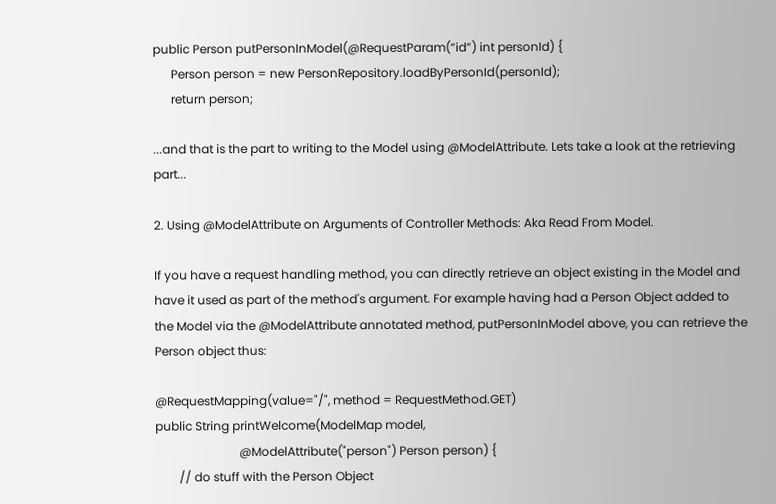public Person putPersonInModel(@RequestParam(“id”) int personId) {
      Person person = new PersonRepository.loadByPersonId(personId);
      return person;

...and that is the part to writing to the Model using @ModelAttribute. Lets take a look at the retrieving part...

2. Using @ModelAttribute on Arguments of Controller Methods: Aka Read From Model.

If you have a request handling method, you can directly retrieve an object existing in the Model and have it used as part of the method's argument. For example having had a Person Object added to the Model via the @ModelAttribute annotated method, putPersonInModel above, you can retrieve the Person object thus:

@RequestMapping(value="/", method = RequestMethod.GET)
public String printWelcome(ModelMap model,
                            @ModelAttribute("person") Person person) {
        // do stuff with the Person Object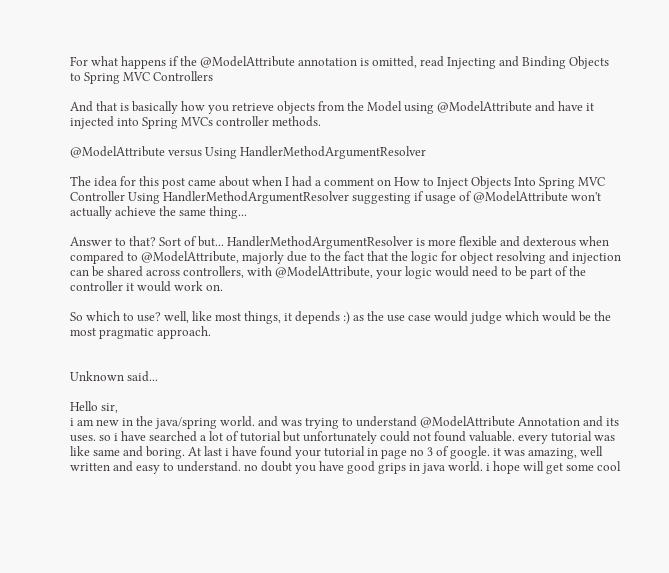For what happens if the @ModelAttribute annotation is omitted, read Injecting and Binding Objects to Spring MVC Controllers

And that is basically how you retrieve objects from the Model using @ModelAttribute and have it injected into Spring MVCs controller methods.

@ModelAttribute versus Using HandlerMethodArgumentResolver

The idea for this post came about when I had a comment on How to Inject Objects Into Spring MVC Controller Using HandlerMethodArgumentResolver suggesting if usage of @ModelAttribute won't actually achieve the same thing...

Answer to that? Sort of but... HandlerMethodArgumentResolver is more flexible and dexterous when compared to @ModelAttribute, majorly due to the fact that the logic for object resolving and injection can be shared across controllers, with @ModelAttribute, your logic would need to be part of the controller it would work on.

So which to use? well, like most things, it depends :) as the use case would judge which would be the most pragmatic approach.


Unknown said...

Hello sir,
i am new in the java/spring world. and was trying to understand @ModelAttribute Annotation and its uses. so i have searched a lot of tutorial but unfortunately could not found valuable. every tutorial was like same and boring. At last i have found your tutorial in page no 3 of google. it was amazing, well written and easy to understand. no doubt you have good grips in java world. i hope will get some cool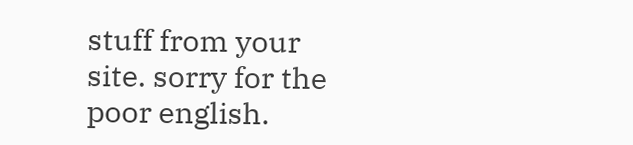stuff from your site. sorry for the poor english.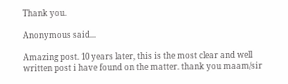Thank you.

Anonymous said...

Amazing post. 10 years later, this is the most clear and well written post i have found on the matter. thank you maam/sir